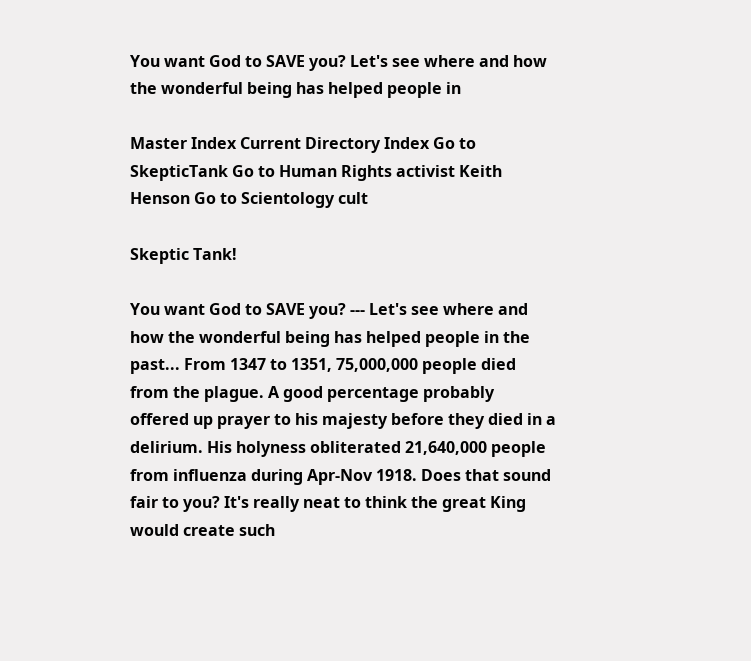You want God to SAVE you? Let's see where and how the wonderful being has helped people in

Master Index Current Directory Index Go to SkepticTank Go to Human Rights activist Keith Henson Go to Scientology cult

Skeptic Tank!

You want God to SAVE you? --- Let's see where and how the wonderful being has helped people in the past... From 1347 to 1351, 75,000,000 people died from the plague. A good percentage probably offered up prayer to his majesty before they died in a delirium. His holyness obliterated 21,640,000 people from influenza during Apr-Nov 1918. Does that sound fair to you? It's really neat to think the great King would create such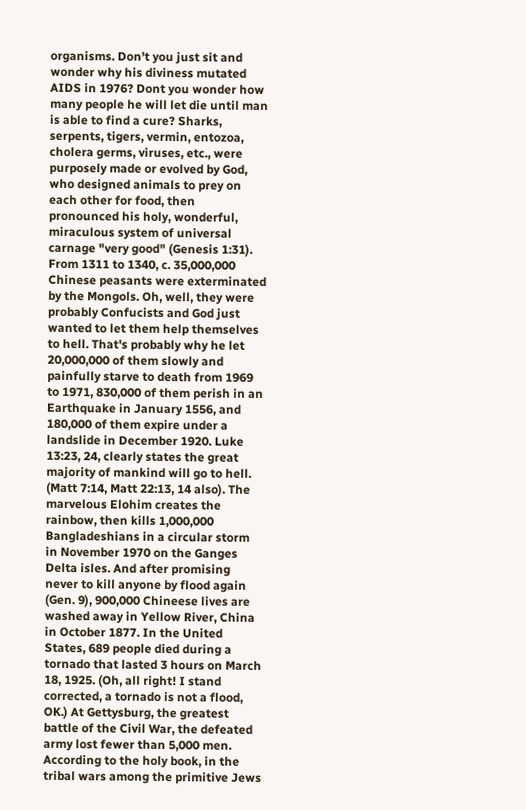organisms. Don't you just sit and wonder why his diviness mutated AIDS in 1976? Dont you wonder how many people he will let die until man is able to find a cure? Sharks, serpents, tigers, vermin, entozoa, cholera germs, viruses, etc., were purposely made or evolved by God, who designed animals to prey on each other for food, then pronounced his holy, wonderful, miraculous system of universal carnage "very good" (Genesis 1:31). From 1311 to 1340, c. 35,000,000 Chinese peasants were exterminated by the Mongols. Oh, well, they were probably Confucists and God just wanted to let them help themselves to hell. That's probably why he let 20,000,000 of them slowly and painfully starve to death from 1969 to 1971, 830,000 of them perish in an Earthquake in January 1556, and 180,000 of them expire under a landslide in December 1920. Luke 13:23, 24, clearly states the great majority of mankind will go to hell. (Matt 7:14, Matt 22:13, 14 also). The marvelous Elohim creates the rainbow, then kills 1,000,000 Bangladeshians in a circular storm in November 1970 on the Ganges Delta isles. And after promising never to kill anyone by flood again (Gen. 9), 900,000 Chineese lives are washed away in Yellow River, China in October 1877. In the United States, 689 people died during a tornado that lasted 3 hours on March 18, 1925. (Oh, all right! I stand corrected, a tornado is not a flood, OK.) At Gettysburg, the greatest battle of the Civil War, the defeated army lost fewer than 5,000 men. According to the holy book, in the tribal wars among the primitive Jews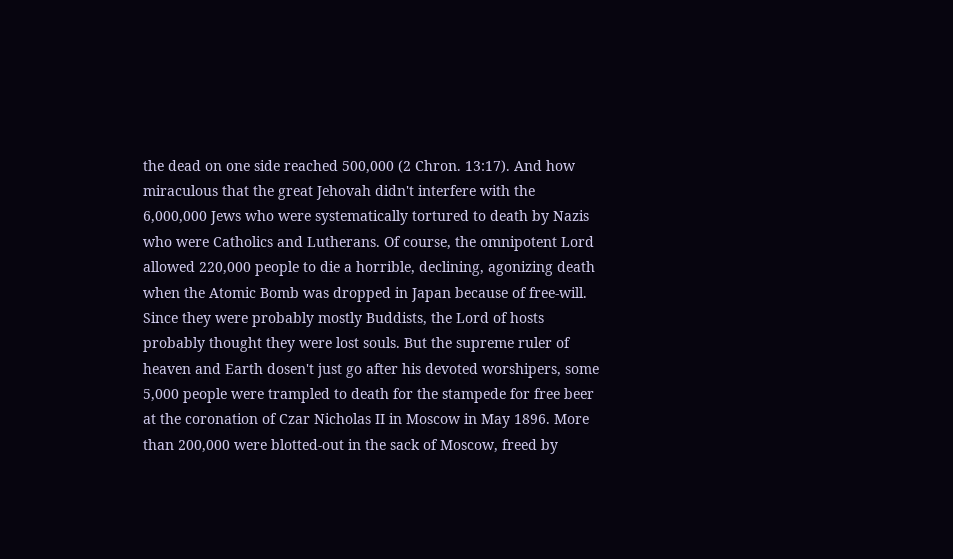the dead on one side reached 500,000 (2 Chron. 13:17). And how miraculous that the great Jehovah didn't interfere with the 6,000,000 Jews who were systematically tortured to death by Nazis who were Catholics and Lutherans. Of course, the omnipotent Lord allowed 220,000 people to die a horrible, declining, agonizing death when the Atomic Bomb was dropped in Japan because of free-will. Since they were probably mostly Buddists, the Lord of hosts probably thought they were lost souls. But the supreme ruler of heaven and Earth dosen't just go after his devoted worshipers, some 5,000 people were trampled to death for the stampede for free beer at the coronation of Czar Nicholas II in Moscow in May 1896. More than 200,000 were blotted-out in the sack of Moscow, freed by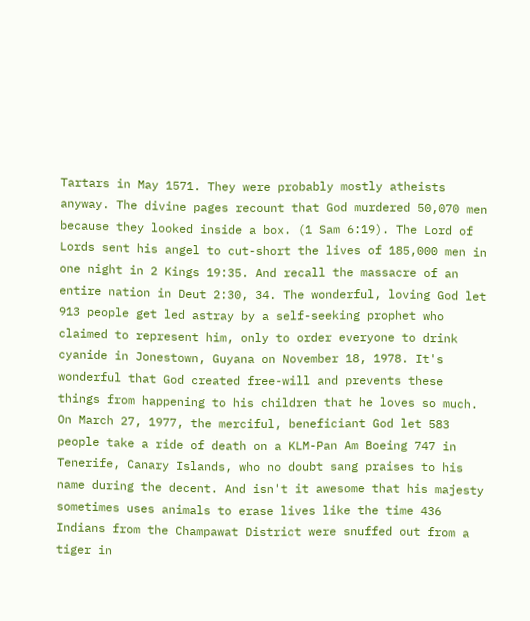Tartars in May 1571. They were probably mostly atheists anyway. The divine pages recount that God murdered 50,070 men because they looked inside a box. (1 Sam 6:19). The Lord of Lords sent his angel to cut-short the lives of 185,000 men in one night in 2 Kings 19:35. And recall the massacre of an entire nation in Deut 2:30, 34. The wonderful, loving God let 913 people get led astray by a self-seeking prophet who claimed to represent him, only to order everyone to drink cyanide in Jonestown, Guyana on November 18, 1978. It's wonderful that God created free-will and prevents these things from happening to his children that he loves so much. On March 27, 1977, the merciful, beneficiant God let 583 people take a ride of death on a KLM-Pan Am Boeing 747 in Tenerife, Canary Islands, who no doubt sang praises to his name during the decent. And isn't it awesome that his majesty sometimes uses animals to erase lives like the time 436 Indians from the Champawat District were snuffed out from a tiger in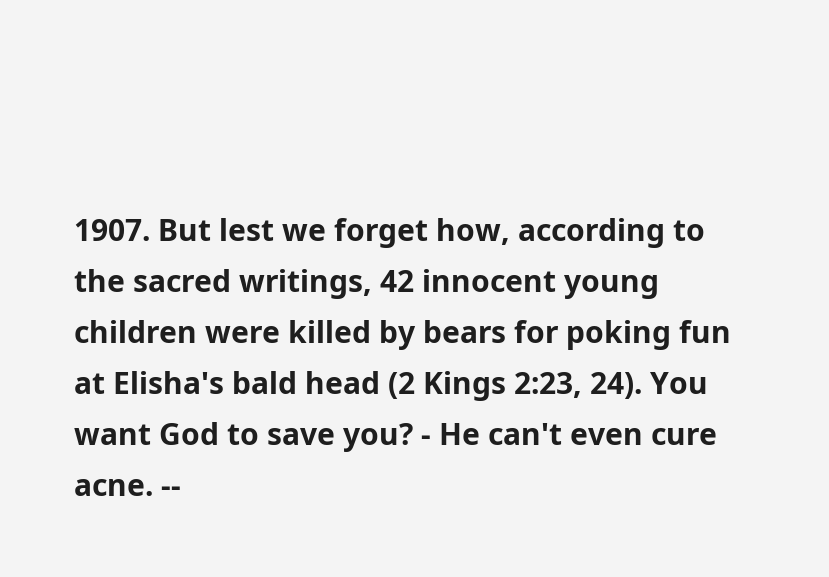1907. But lest we forget how, according to the sacred writings, 42 innocent young children were killed by bears for poking fun at Elisha's bald head (2 Kings 2:23, 24). You want God to save you? - He can't even cure acne. --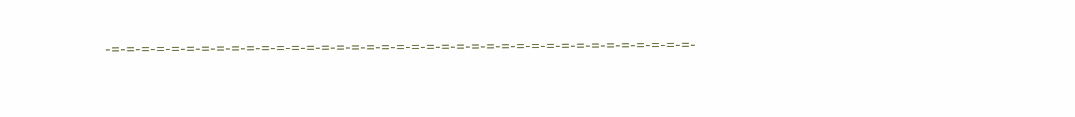-=-=-=-=-=-=-=-=-=-=-=-=-=-=-=-=-=-=-=-=-=-=-=-=-=-=-=-=-=-=-=-=-=-=-=-=-=-=-=-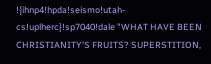!{ihnp4!hpda!seismo!utah-cs!uplherc}!sp7040!dale "WHAT HAVE BEEN CHRISTIANITY'S FRUITS? SUPERSTITION,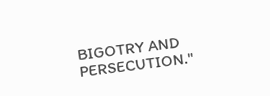BIGOTRY AND PERSECUTION."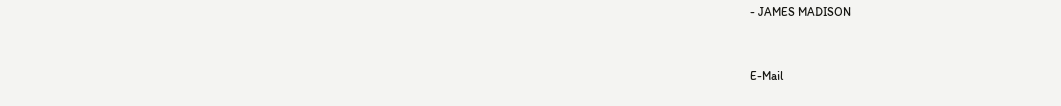- JAMES MADISON


E-Mail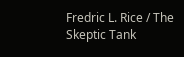Fredric L. Rice / The Skeptic Tank